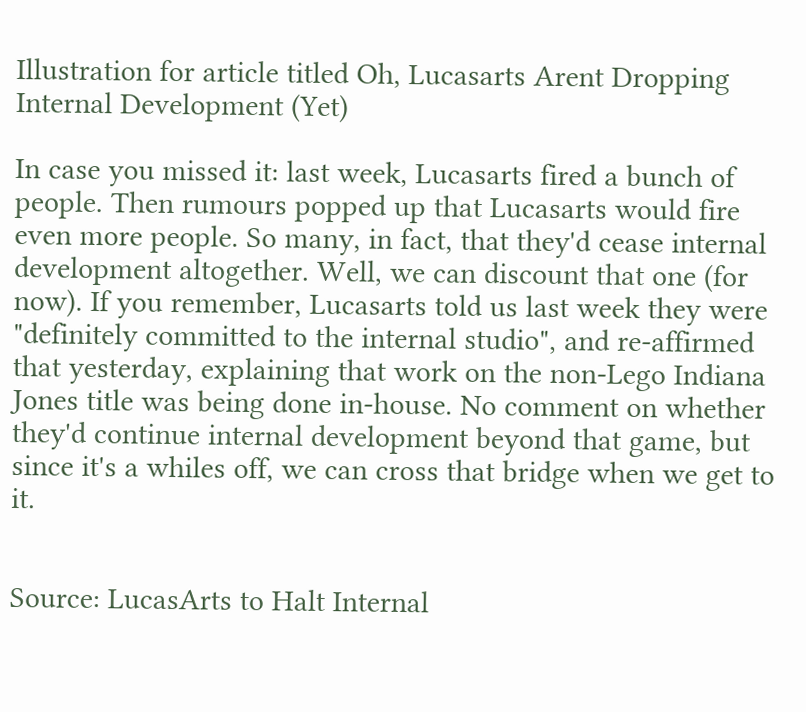Illustration for article titled Oh, Lucasarts Arent Dropping Internal Development (Yet)

In case you missed it: last week, Lucasarts fired a bunch of people. Then rumours popped up that Lucasarts would fire even more people. So many, in fact, that they'd cease internal development altogether. Well, we can discount that one (for now). If you remember, Lucasarts told us last week they were "definitely committed to the internal studio", and re-affirmed that yesterday, explaining that work on the non-Lego Indiana Jones title was being done in-house. No comment on whether they'd continue internal development beyond that game, but since it's a whiles off, we can cross that bridge when we get to it.


Source: LucasArts to Halt Internal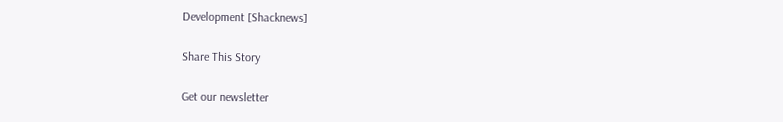Development [Shacknews]

Share This Story

Get our newsletter